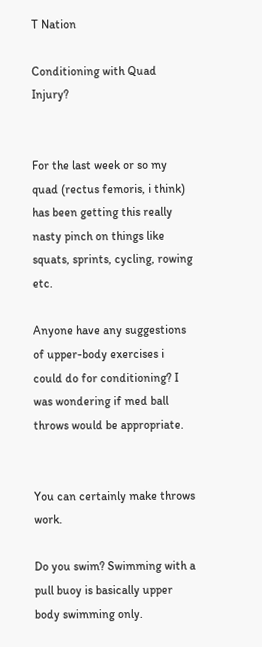T Nation

Conditioning with Quad Injury?


For the last week or so my quad (rectus femoris, i think) has been getting this really nasty pinch on things like squats, sprints, cycling, rowing etc.

Anyone have any suggestions of upper-body exercises i could do for conditioning? I was wondering if med ball throws would be appropriate.


You can certainly make throws work.

Do you swim? Swimming with a pull buoy is basically upper body swimming only.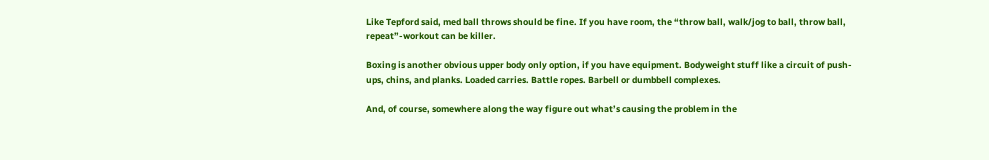Like Tepford said, med ball throws should be fine. If you have room, the “throw ball, walk/jog to ball, throw ball, repeat”-workout can be killer.

Boxing is another obvious upper body only option, if you have equipment. Bodyweight stuff like a circuit of push-ups, chins, and planks. Loaded carries. Battle ropes. Barbell or dumbbell complexes.

And, of course, somewhere along the way figure out what’s causing the problem in the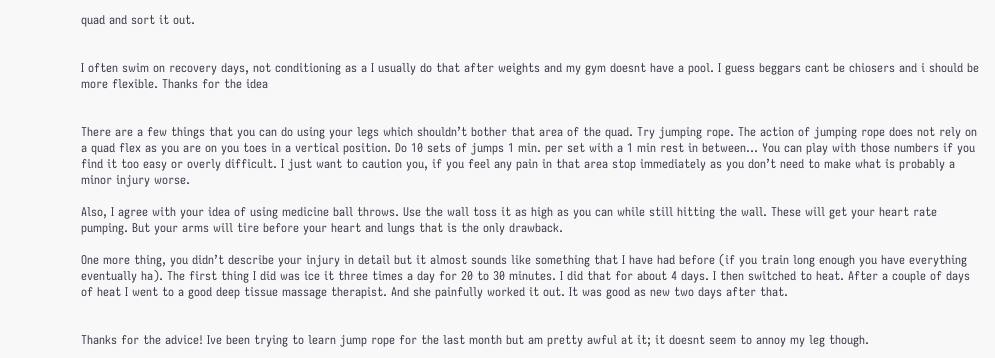quad and sort it out.


I often swim on recovery days, not conditioning as a I usually do that after weights and my gym doesnt have a pool. I guess beggars cant be chiosers and i should be more flexible. Thanks for the idea


There are a few things that you can do using your legs which shouldn’t bother that area of the quad. Try jumping rope. The action of jumping rope does not rely on a quad flex as you are on you toes in a vertical position. Do 10 sets of jumps 1 min. per set with a 1 min rest in between… You can play with those numbers if you find it too easy or overly difficult. I just want to caution you, if you feel any pain in that area stop immediately as you don’t need to make what is probably a minor injury worse.

Also, I agree with your idea of using medicine ball throws. Use the wall toss it as high as you can while still hitting the wall. These will get your heart rate pumping. But your arms will tire before your heart and lungs that is the only drawback.

One more thing, you didn’t describe your injury in detail but it almost sounds like something that I have had before (if you train long enough you have everything eventually ha). The first thing I did was ice it three times a day for 20 to 30 minutes. I did that for about 4 days. I then switched to heat. After a couple of days of heat I went to a good deep tissue massage therapist. And she painfully worked it out. It was good as new two days after that.


Thanks for the advice! Ive been trying to learn jump rope for the last month but am pretty awful at it; it doesnt seem to annoy my leg though.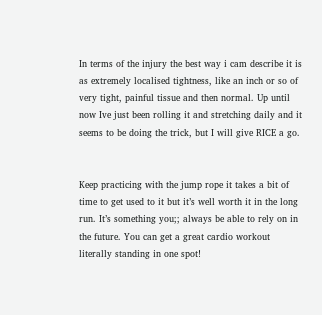In terms of the injury the best way i cam describe it is as extremely localised tightness, like an inch or so of very tight, painful tissue and then normal. Up until now Ive just been rolling it and stretching daily and it seems to be doing the trick, but I will give RICE a go.


Keep practicing with the jump rope it takes a bit of time to get used to it but it’s well worth it in the long run. It’s something you;; always be able to rely on in the future. You can get a great cardio workout literally standing in one spot!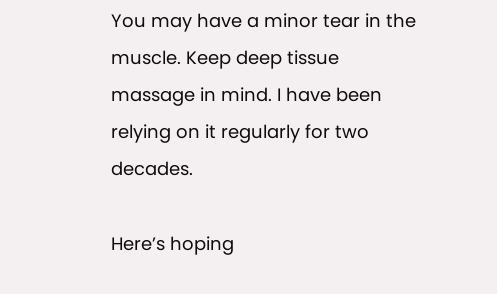You may have a minor tear in the muscle. Keep deep tissue massage in mind. I have been relying on it regularly for two decades.

Here’s hoping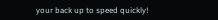your back up to speed quickly!